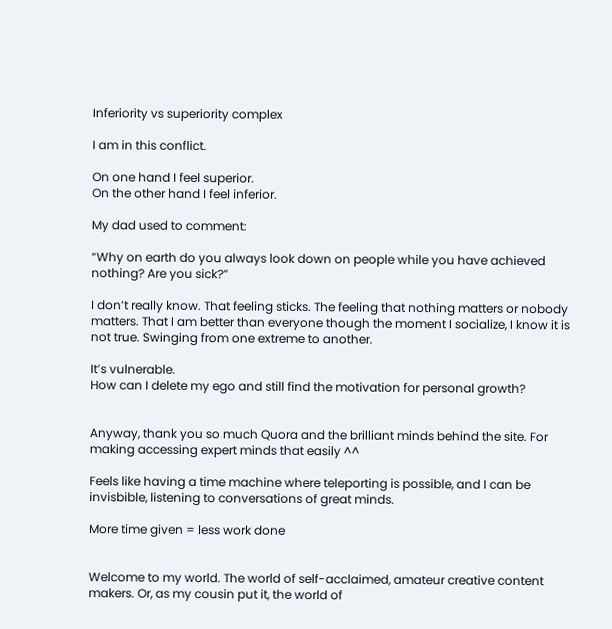Inferiority vs superiority complex

I am in this conflict.

On one hand I feel superior.
On the other hand I feel inferior.

My dad used to comment:

“Why on earth do you always look down on people while you have achieved nothing? Are you sick?”

I don’t really know. That feeling sticks. The feeling that nothing matters or nobody matters. That I am better than everyone though the moment I socialize, I know it is not true. Swinging from one extreme to another.

It’s vulnerable.
How can I delete my ego and still find the motivation for personal growth?


Anyway, thank you so much Quora and the brilliant minds behind the site. For making accessing expert minds that easily ^^

Feels like having a time machine where teleporting is possible, and I can be invisbible, listening to conversations of great minds.

More time given = less work done


Welcome to my world. The world of self-acclaimed, amateur creative content makers. Or, as my cousin put it, the world of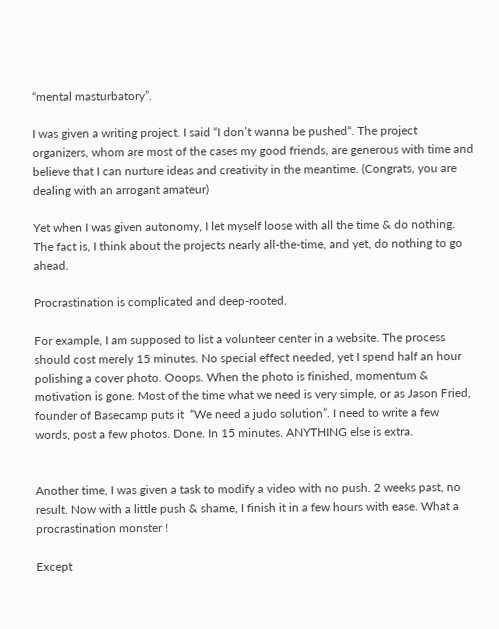“mental masturbatory”.

I was given a writing project. I said “I don’t wanna be pushed“. The project organizers, whom are most of the cases my good friends, are generous with time and believe that I can nurture ideas and creativity in the meantime. (Congrats, you are dealing with an arrogant amateur)

Yet when I was given autonomy, I let myself loose with all the time & do nothing. The fact is, I think about the projects nearly all-the-time, and yet, do nothing to go ahead.

Procrastination is complicated and deep-rooted.

For example, I am supposed to list a volunteer center in a website. The process should cost merely 15 minutes. No special effect needed, yet I spend half an hour polishing a cover photo. Ooops. When the photo is finished, momentum & motivation is gone. Most of the time what we need is very simple, or as Jason Fried, founder of Basecamp puts it  “We need a judo solution”. I need to write a few words, post a few photos. Done. In 15 minutes. ANYTHING else is extra.


Another time, I was given a task to modify a video with no push. 2 weeks past, no result. Now with a little push & shame, I finish it in a few hours with ease. What a procrastination monster !

Except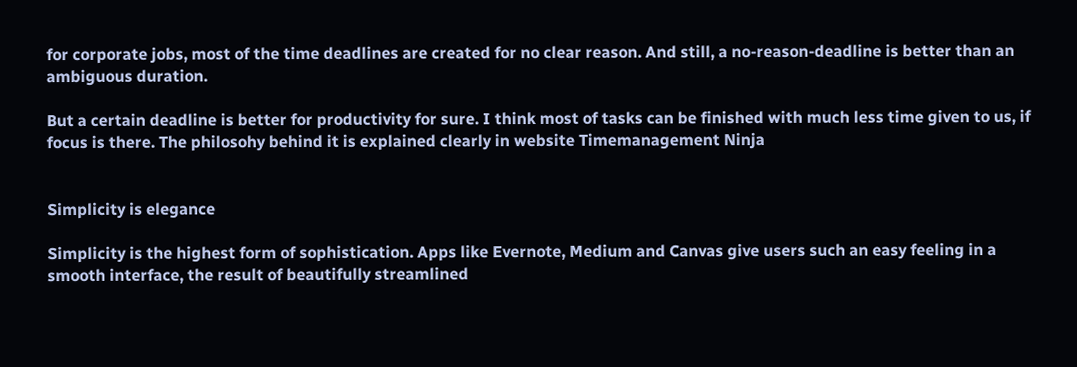for corporate jobs, most of the time deadlines are created for no clear reason. And still, a no-reason-deadline is better than an ambiguous duration.

But a certain deadline is better for productivity for sure. I think most of tasks can be finished with much less time given to us, if focus is there. The philosohy behind it is explained clearly in website Timemanagement Ninja


Simplicity is elegance

Simplicity is the highest form of sophistication. Apps like Evernote, Medium and Canvas give users such an easy feeling in a smooth interface, the result of beautifully streamlined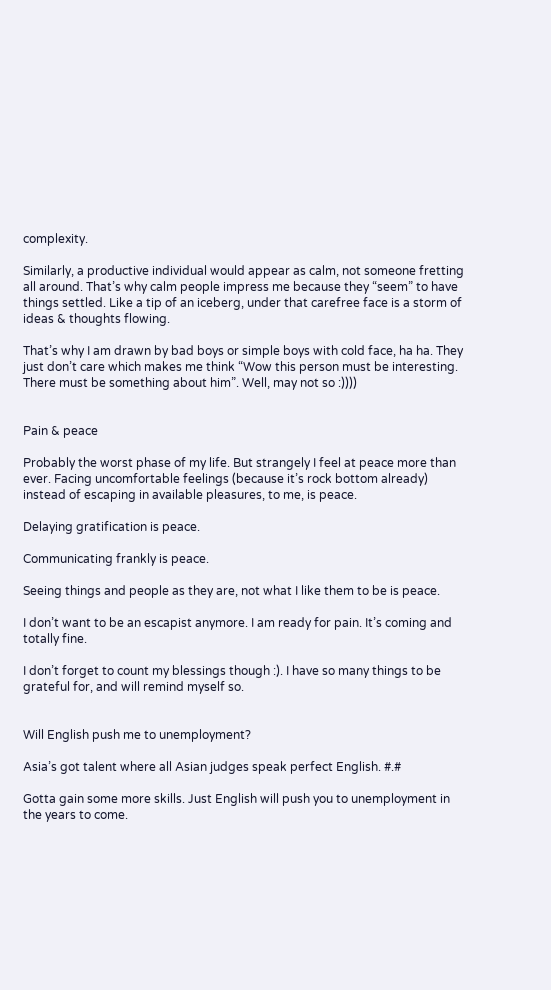complexity.

Similarly, a productive individual would appear as calm, not someone fretting all around. That’s why calm people impress me because they “seem” to have things settled. Like a tip of an iceberg, under that carefree face is a storm of ideas & thoughts flowing.

That’s why I am drawn by bad boys or simple boys with cold face, ha ha. They just don’t care which makes me think “Wow this person must be interesting. There must be something about him”. Well, may not so :))))


Pain & peace

Probably the worst phase of my life. But strangely I feel at peace more than ever. Facing uncomfortable feelings (because it’s rock bottom already) instead of escaping in available pleasures, to me, is peace.

Delaying gratification is peace.

Communicating frankly is peace.

Seeing things and people as they are, not what I like them to be is peace.

I don’t want to be an escapist anymore. I am ready for pain. It’s coming and totally fine.

I don’t forget to count my blessings though :). I have so many things to be grateful for, and will remind myself so.


Will English push me to unemployment?

Asia’s got talent where all Asian judges speak perfect English. #.#

Gotta gain some more skills. Just English will push you to unemployment in the years to come.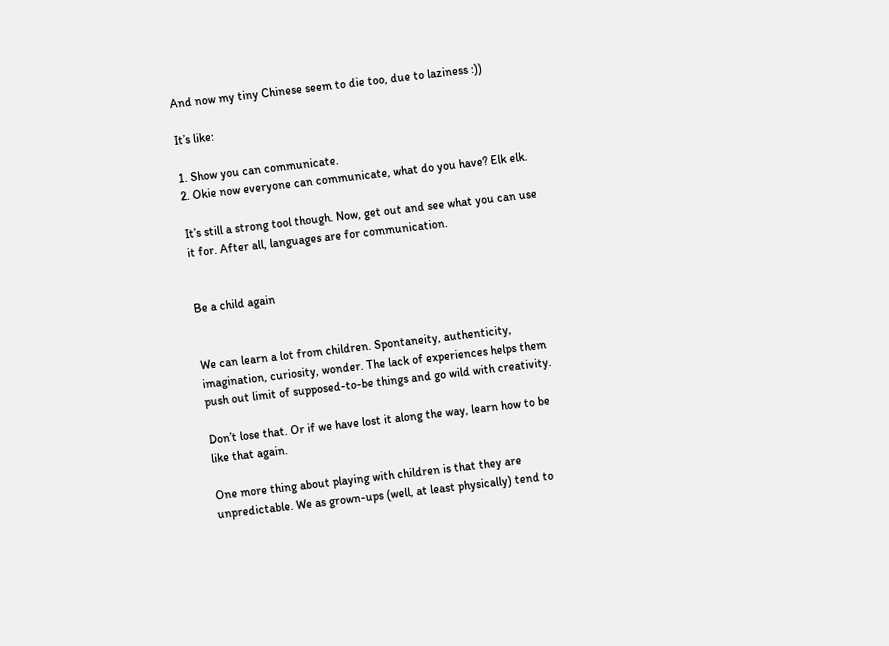And now my tiny Chinese seem to die too, due to laziness :))

It’s like:

1. Show you can communicate.
2. Okie now everyone can communicate, what do you have? Elk elk.

It’s still a strong tool though. Now, get out and see what you can use it for. After all, languages are for communication.


Be a child again


We can learn a lot from children. Spontaneity, authenticity, imagination, curiosity, wonder. The lack of experiences helps them push out limit of supposed-to-be things and go wild with creativity.

Don’t lose that. Or if we have lost it along the way, learn how to be like that again.

One more thing about playing with children is that they are unpredictable. We as grown-ups (well, at least physically) tend to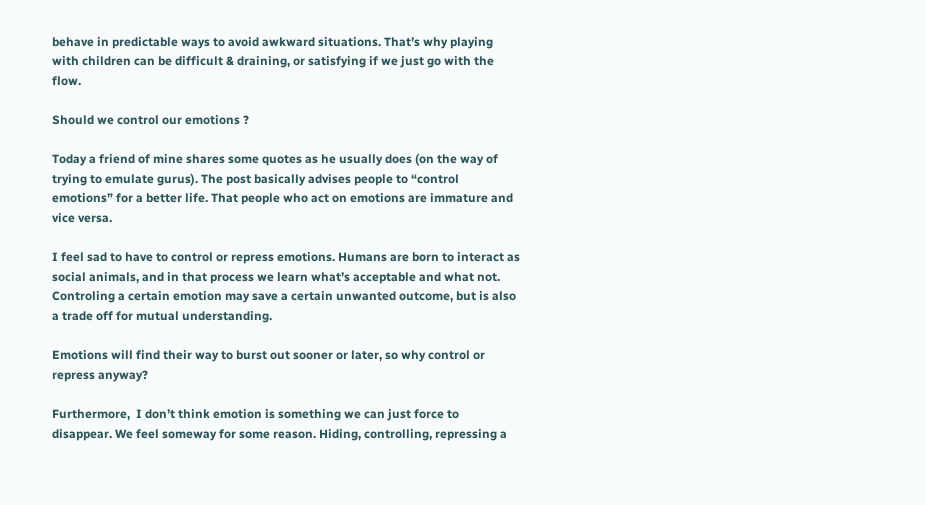behave in predictable ways to avoid awkward situations. That’s why playing with children can be difficult & draining, or satisfying if we just go with the flow.

Should we control our emotions ?

Today a friend of mine shares some quotes as he usually does (on the way of trying to emulate gurus). The post basically advises people to “control emotions” for a better life. That people who act on emotions are immature and vice versa.

I feel sad to have to control or repress emotions. Humans are born to interact as social animals, and in that process we learn what’s acceptable and what not. Controling a certain emotion may save a certain unwanted outcome, but is also a trade off for mutual understanding.

Emotions will find their way to burst out sooner or later, so why control or repress anyway?

Furthermore,  I don’t think emotion is something we can just force to disappear. We feel someway for some reason. Hiding, controlling, repressing a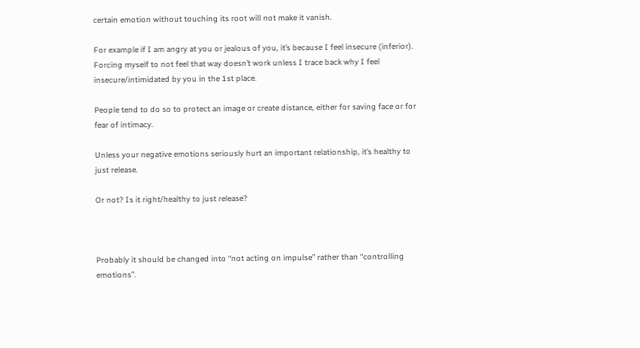certain emotion without touching its root will not make it vanish.

For example if I am angry at you or jealous of you, it’s because I feel insecure (inferior). Forcing myself to not feel that way doesn’t work unless I trace back why I feel insecure/intimidated by you in the 1st place.

People tend to do so to protect an image or create distance, either for saving face or for fear of intimacy.

Unless your negative emotions seriously hurt an important relationship, it’s healthy to just release.

Or not? Is it right/healthy to just release?



Probably it should be changed into “not acting on impulse” rather than “controlling emotions”.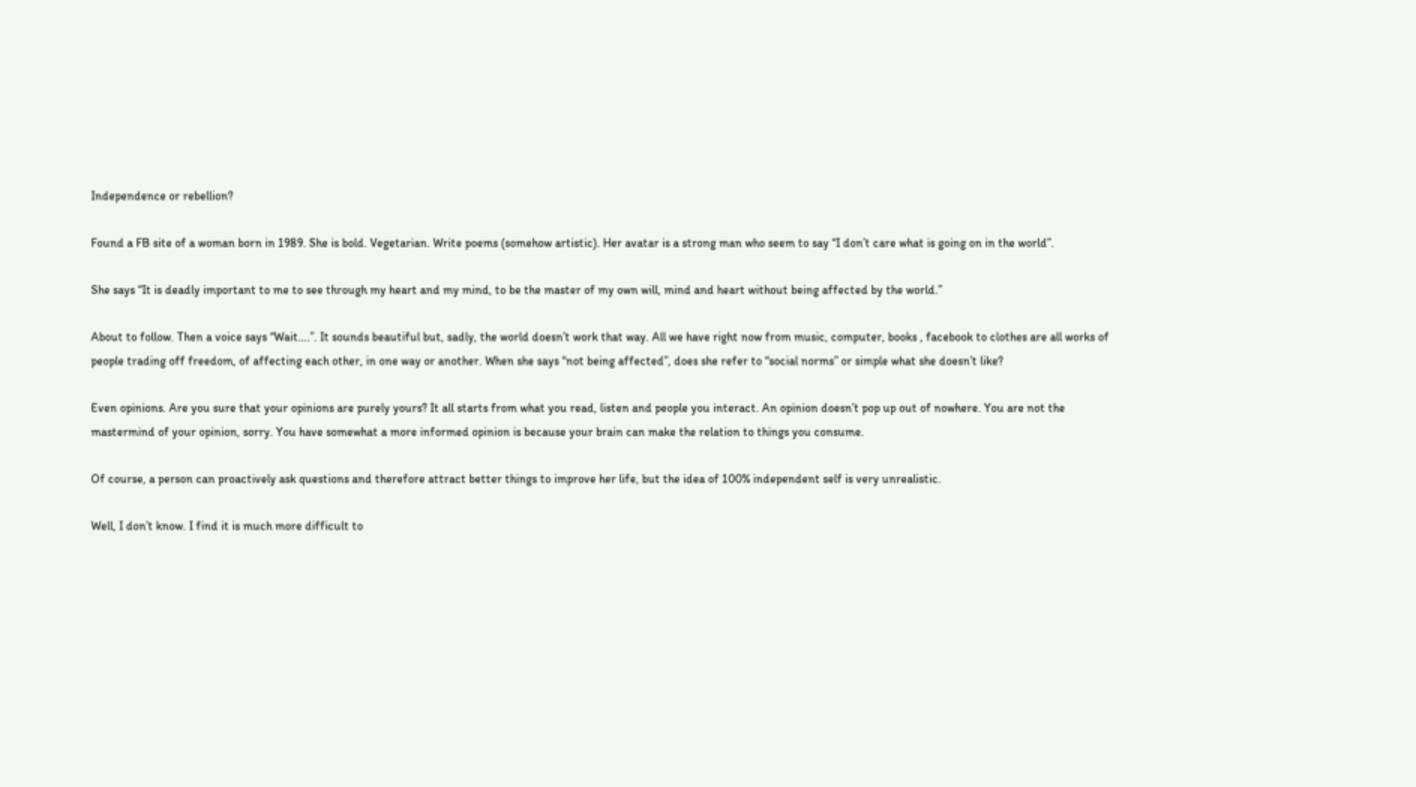Independence or rebellion?

Found a FB site of a woman born in 1989. She is bold. Vegetarian. Write poems (somehow artistic). Her avatar is a strong man who seem to say “I don’t care what is going on in the world”.

She says “It is deadly important to me to see through my heart and my mind, to be the master of my own will, mind and heart without being affected by the world.”

About to follow. Then a voice says “Wait….”. It sounds beautiful but, sadly, the world doesn’t work that way. All we have right now from music, computer, books , facebook to clothes are all works of people trading off freedom, of affecting each other, in one way or another. When she says “not being affected”, does she refer to “social norms” or simple what she doesn’t like?

Even opinions. Are you sure that your opinions are purely yours? It all starts from what you read, listen and people you interact. An opinion doesn’t pop up out of nowhere. You are not the mastermind of your opinion, sorry. You have somewhat a more informed opinion is because your brain can make the relation to things you consume.

Of course, a person can proactively ask questions and therefore attract better things to improve her life, but the idea of 100% independent self is very unrealistic.

Well, I don’t know. I find it is much more difficult to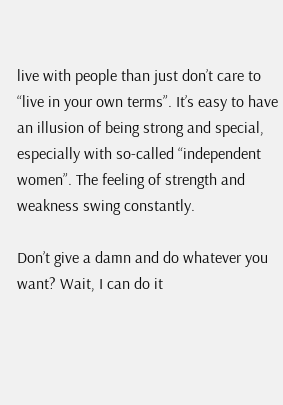live with people than just don’t care to “live in your own terms”. It’s easy to have an illusion of being strong and special, especially with so-called “independent women”. The feeling of strength and weakness swing constantly.

Don’t give a damn and do whatever you want? Wait, I can do it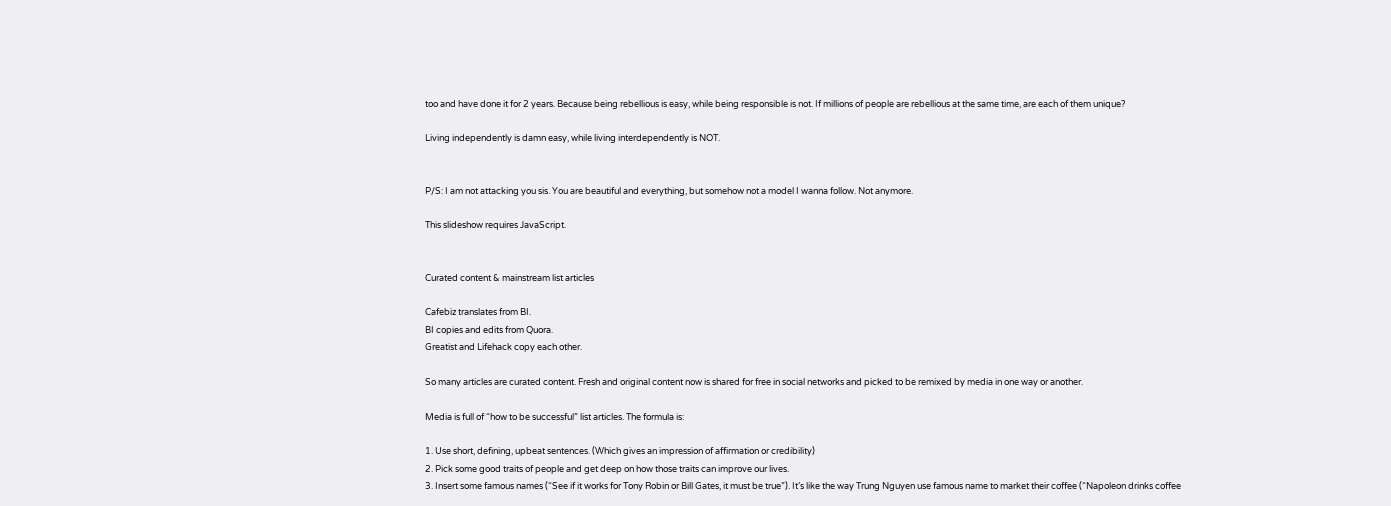too and have done it for 2 years. Because being rebellious is easy, while being responsible is not. If millions of people are rebellious at the same time, are each of them unique?

Living independently is damn easy, while living interdependently is NOT.


P/S: I am not attacking you sis. You are beautiful and everything, but somehow not a model I wanna follow. Not anymore.

This slideshow requires JavaScript.


Curated content & mainstream list articles

Cafebiz translates from BI.
BI copies and edits from Quora.
Greatist and Lifehack copy each other.

So many articles are curated content. Fresh and original content now is shared for free in social networks and picked to be remixed by media in one way or another.

Media is full of “how to be successful” list articles. The formula is:

1. Use short, defining, upbeat sentences. (Which gives an impression of affirmation or credibility)
2. Pick some good traits of people and get deep on how those traits can improve our lives.
3. Insert some famous names (“See if it works for Tony Robin or Bill Gates, it must be true”). It’s like the way Trung Nguyen use famous name to market their coffee (“Napoleon drinks coffee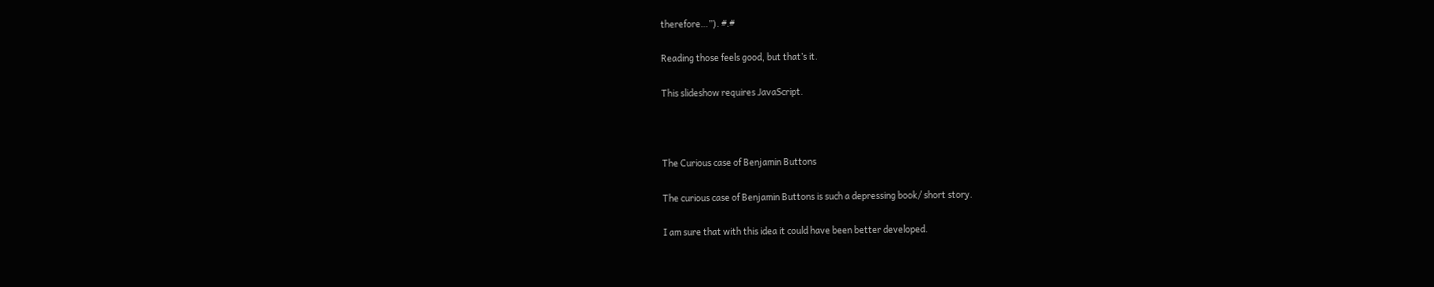therefore…”). #.#

Reading those feels good, but that’s it.

This slideshow requires JavaScript.



The Curious case of Benjamin Buttons

The curious case of Benjamin Buttons is such a depressing book/ short story.

I am sure that with this idea it could have been better developed.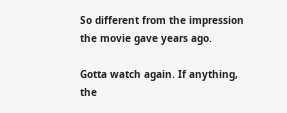So different from the impression the movie gave years ago.

Gotta watch again. If anything, the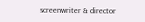screenwriter & director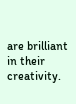are brilliant in their creativity.